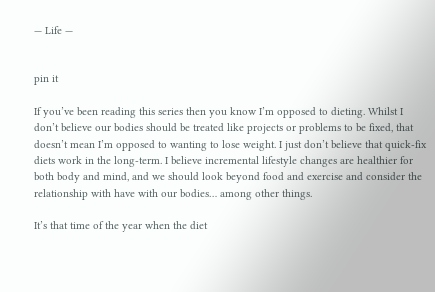— Life —


pin it

If you’ve been reading this series then you know I’m opposed to dieting. Whilst I don’t believe our bodies should be treated like projects or problems to be fixed, that doesn’t mean I’m opposed to wanting to lose weight. I just don’t believe that quick-fix diets work in the long-term. I believe incremental lifestyle changes are healthier for both body and mind, and we should look beyond food and exercise and consider the relationship with have with our bodies… among other things.

It’s that time of the year when the diet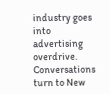industry goes into advertising overdrive. Conversations turn to New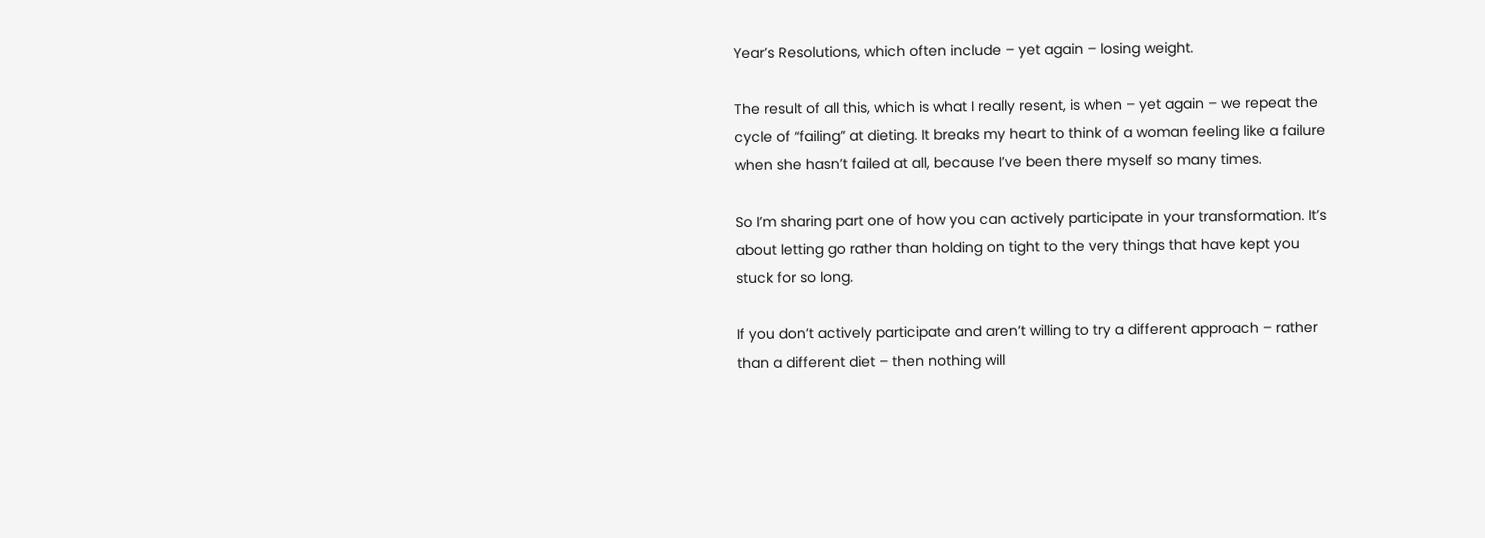Year’s Resolutions, which often include – yet again – losing weight.

The result of all this, which is what I really resent, is when – yet again – we repeat the cycle of “failing” at dieting. It breaks my heart to think of a woman feeling like a failure when she hasn’t failed at all, because I’ve been there myself so many times.

So I’m sharing part one of how you can actively participate in your transformation. It’s about letting go rather than holding on tight to the very things that have kept you stuck for so long.

If you don’t actively participate and aren’t willing to try a different approach – rather than a different diet – then nothing will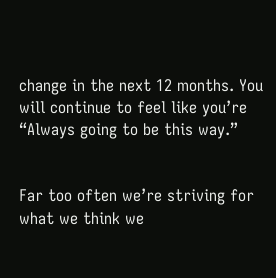change in the next 12 months. You will continue to feel like you’re “Always going to be this way.”


Far too often we’re striving for what we think we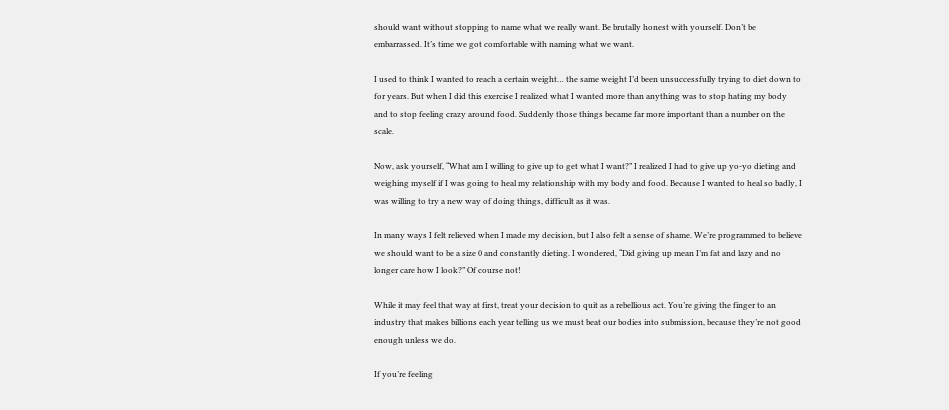should want without stopping to name what we really want. Be brutally honest with yourself. Don’t be embarrassed. It’s time we got comfortable with naming what we want.

I used to think I wanted to reach a certain weight… the same weight I’d been unsuccessfully trying to diet down to for years. But when I did this exercise I realized what I wanted more than anything was to stop hating my body and to stop feeling crazy around food. Suddenly those things became far more important than a number on the scale.

Now, ask yourself, “What am I willing to give up to get what I want?” I realized I had to give up yo-yo dieting and weighing myself if I was going to heal my relationship with my body and food. Because I wanted to heal so badly, I was willing to try a new way of doing things, difficult as it was.

In many ways I felt relieved when I made my decision, but I also felt a sense of shame. We’re programmed to believe we should want to be a size 0 and constantly dieting. I wondered, “Did giving up mean I’m fat and lazy and no longer care how I look?” Of course not!

While it may feel that way at first, treat your decision to quit as a rebellious act. You’re giving the finger to an industry that makes billions each year telling us we must beat our bodies into submission, because they’re not good enough unless we do.

If you’re feeling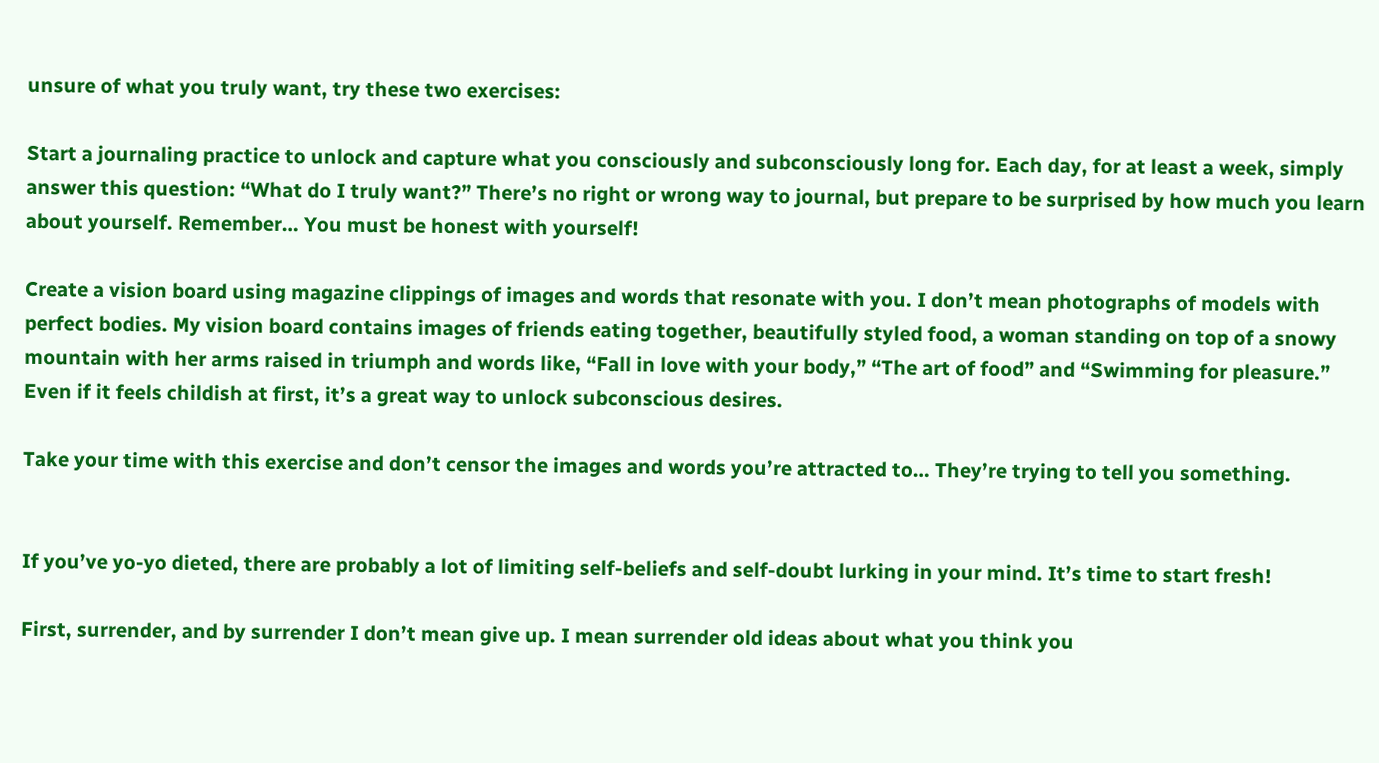unsure of what you truly want, try these two exercises:

Start a journaling practice to unlock and capture what you consciously and subconsciously long for. Each day, for at least a week, simply answer this question: “What do I truly want?” There’s no right or wrong way to journal, but prepare to be surprised by how much you learn about yourself. Remember… You must be honest with yourself!

Create a vision board using magazine clippings of images and words that resonate with you. I don’t mean photographs of models with perfect bodies. My vision board contains images of friends eating together, beautifully styled food, a woman standing on top of a snowy mountain with her arms raised in triumph and words like, “Fall in love with your body,” “The art of food” and “Swimming for pleasure.” Even if it feels childish at first, it’s a great way to unlock subconscious desires.

Take your time with this exercise and don’t censor the images and words you’re attracted to… They’re trying to tell you something.


If you’ve yo-yo dieted, there are probably a lot of limiting self-beliefs and self-doubt lurking in your mind. It’s time to start fresh!

First, surrender, and by surrender I don’t mean give up. I mean surrender old ideas about what you think you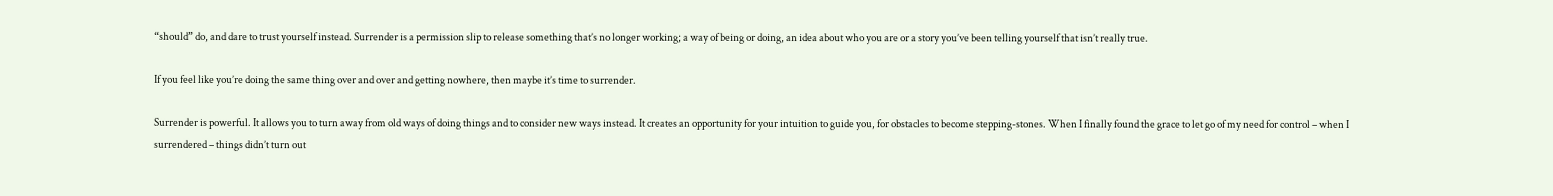“should” do, and dare to trust yourself instead. Surrender is a permission slip to release something that’s no longer working; a way of being or doing, an idea about who you are or a story you’ve been telling yourself that isn’t really true.

If you feel like you’re doing the same thing over and over and getting nowhere, then maybe it’s time to surrender.

Surrender is powerful. It allows you to turn away from old ways of doing things and to consider new ways instead. It creates an opportunity for your intuition to guide you, for obstacles to become stepping-stones. When I finally found the grace to let go of my need for control – when I surrendered – things didn’t turn out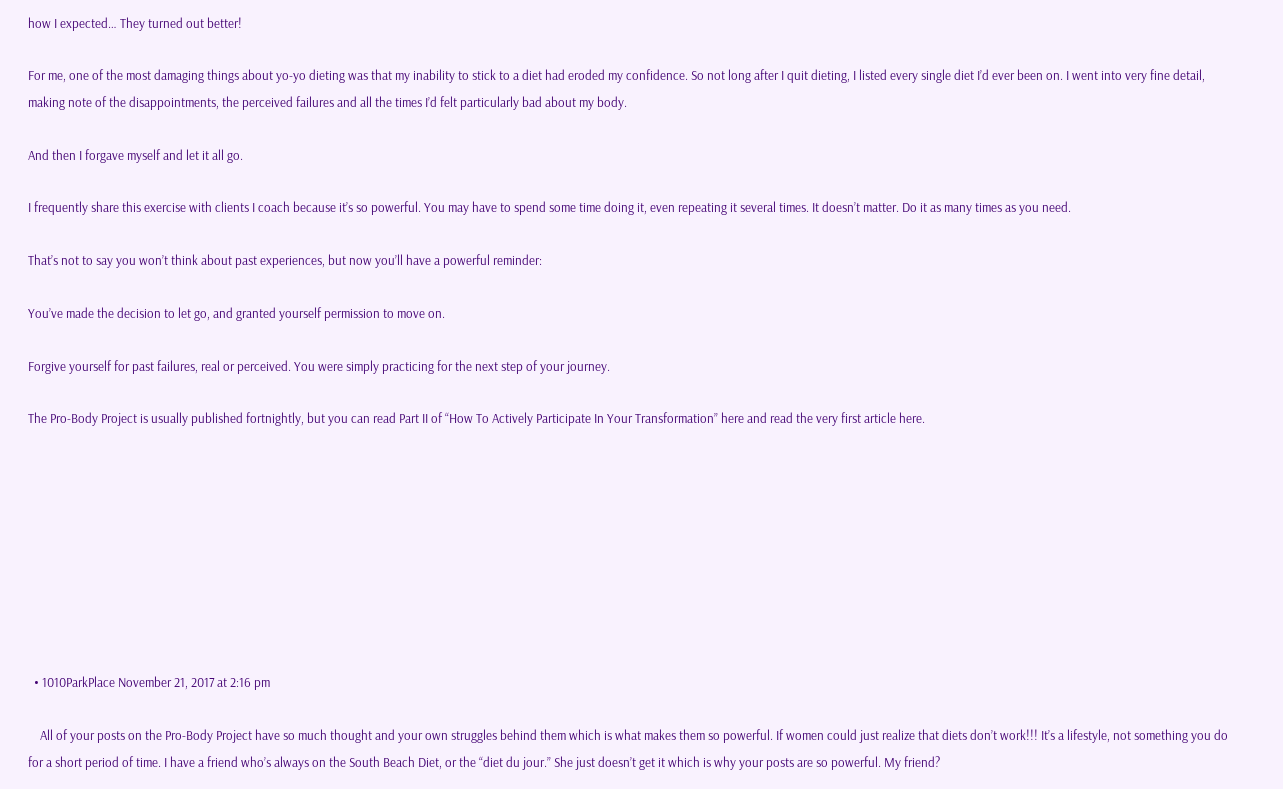how I expected… They turned out better!

For me, one of the most damaging things about yo-yo dieting was that my inability to stick to a diet had eroded my confidence. So not long after I quit dieting, I listed every single diet I’d ever been on. I went into very fine detail, making note of the disappointments, the perceived failures and all the times I’d felt particularly bad about my body.

And then I forgave myself and let it all go.

I frequently share this exercise with clients I coach because it’s so powerful. You may have to spend some time doing it, even repeating it several times. It doesn’t matter. Do it as many times as you need.

That’s not to say you won’t think about past experiences, but now you’ll have a powerful reminder:

You’ve made the decision to let go, and granted yourself permission to move on.

Forgive yourself for past failures, real or perceived. You were simply practicing for the next step of your journey.

The Pro-Body Project is usually published fortnightly, but you can read Part II of “How To Actively Participate In Your Transformation” here and read the very first article here.









  • 1010ParkPlace November 21, 2017 at 2:16 pm

    All of your posts on the Pro-Body Project have so much thought and your own struggles behind them which is what makes them so powerful. If women could just realize that diets don’t work!!! It’s a lifestyle, not something you do for a short period of time. I have a friend who’s always on the South Beach Diet, or the “diet du jour.” She just doesn’t get it which is why your posts are so powerful. My friend?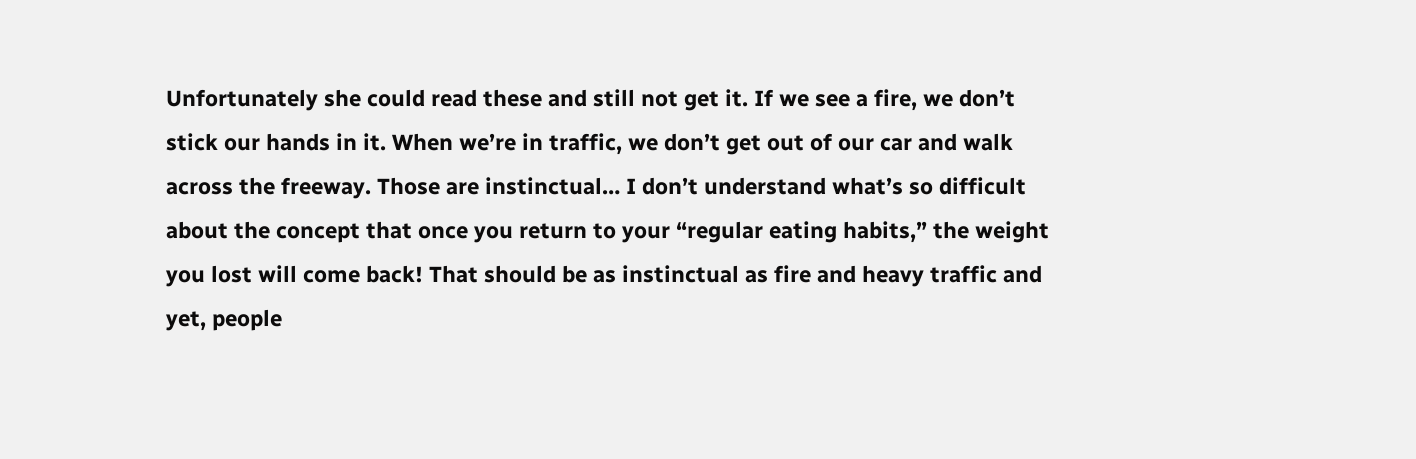Unfortunately she could read these and still not get it. If we see a fire, we don’t stick our hands in it. When we’re in traffic, we don’t get out of our car and walk across the freeway. Those are instinctual… I don’t understand what’s so difficult about the concept that once you return to your “regular eating habits,” the weight you lost will come back! That should be as instinctual as fire and heavy traffic and yet, people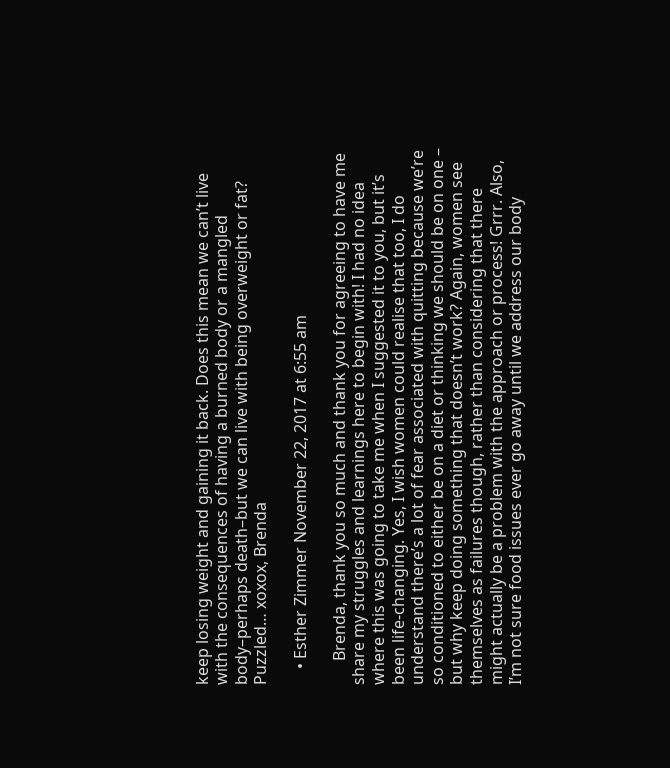keep losing weight and gaining it back. Does this mean we can’t live with the consequences of having a burned body or a mangled body–perhaps death–but we can live with being overweight or fat? Puzzled… xoxox, Brenda

    • Esther Zimmer November 22, 2017 at 6:55 am

      Brenda, thank you so much and thank you for agreeing to have me share my struggles and learnings here to begin with! I had no idea where this was going to take me when I suggested it to you, but it’s been life-changing. Yes, I wish women could realise that too, I do understand there’s a lot of fear associated with quitting because we’re so conditioned to either be on a diet or thinking we should be on one – but why keep doing something that doesn’t work? Again, women see themselves as failures though, rather than considering that there might actually be a problem with the approach or process! Grrr. Also, I’m not sure food issues ever go away until we address our body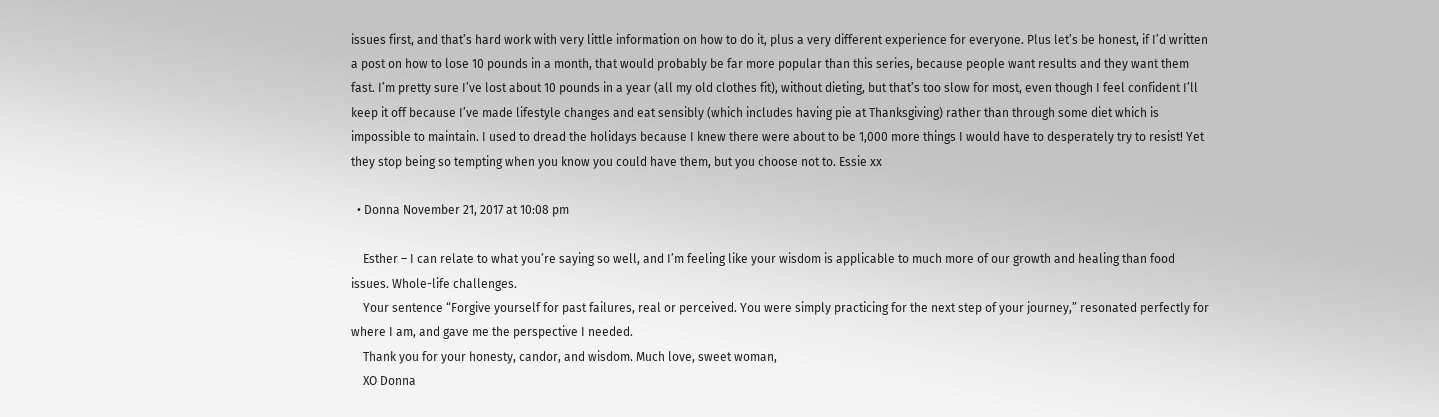issues first, and that’s hard work with very little information on how to do it, plus a very different experience for everyone. Plus let’s be honest, if I’d written a post on how to lose 10 pounds in a month, that would probably be far more popular than this series, because people want results and they want them fast. I’m pretty sure I’ve lost about 10 pounds in a year (all my old clothes fit), without dieting, but that’s too slow for most, even though I feel confident I’ll keep it off because I’ve made lifestyle changes and eat sensibly (which includes having pie at Thanksgiving) rather than through some diet which is impossible to maintain. I used to dread the holidays because I knew there were about to be 1,000 more things I would have to desperately try to resist! Yet they stop being so tempting when you know you could have them, but you choose not to. Essie xx

  • Donna November 21, 2017 at 10:08 pm

    Esther – I can relate to what you’re saying so well, and I’m feeling like your wisdom is applicable to much more of our growth and healing than food issues. Whole-life challenges.
    Your sentence “Forgive yourself for past failures, real or perceived. You were simply practicing for the next step of your journey,” resonated perfectly for where I am, and gave me the perspective I needed.
    Thank you for your honesty, candor, and wisdom. Much love, sweet woman,
    XO Donna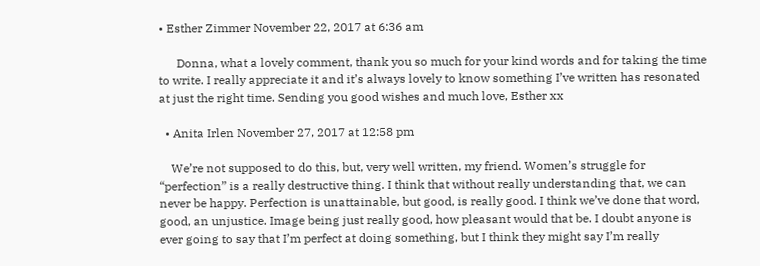• Esther Zimmer November 22, 2017 at 6:36 am

      Donna, what a lovely comment, thank you so much for your kind words and for taking the time to write. I really appreciate it and it’s always lovely to know something I’ve written has resonated at just the right time. Sending you good wishes and much love, Esther xx

  • Anita Irlen November 27, 2017 at 12:58 pm

    We’re not supposed to do this, but, very well written, my friend. Women’s struggle for “perfection” is a really destructive thing. I think that without really understanding that, we can never be happy. Perfection is unattainable, but good, is really good. I think we’ve done that word, good, an unjustice. Image being just really good, how pleasant would that be. I doubt anyone is ever going to say that I’m perfect at doing something, but I think they might say I’m really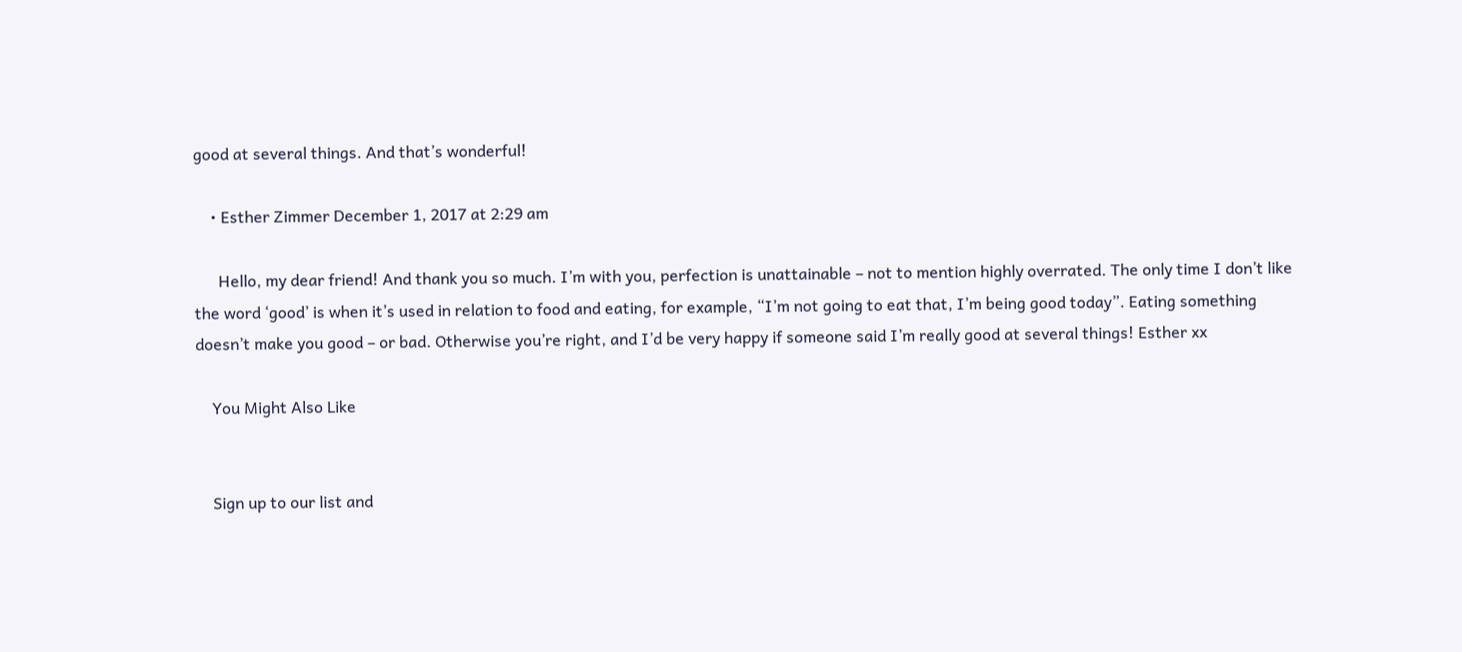good at several things. And that’s wonderful!

    • Esther Zimmer December 1, 2017 at 2:29 am

      Hello, my dear friend! And thank you so much. I’m with you, perfection is unattainable – not to mention highly overrated. The only time I don’t like the word ‘good’ is when it’s used in relation to food and eating, for example, “I’m not going to eat that, I’m being good today”. Eating something doesn’t make you good – or bad. Otherwise you’re right, and I’d be very happy if someone said I’m really good at several things! Esther xx

    You Might Also Like


    Sign up to our list and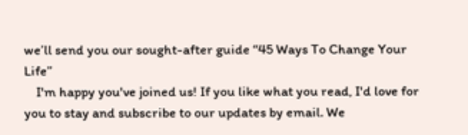we’ll send you our sought-after guide “45 Ways To Change Your Life”
    I'm happy you've joined us! If you like what you read, I'd love for you to stay and subscribe to our updates by email. We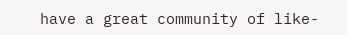have a great community of like-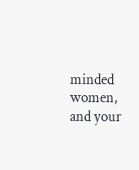minded women, and your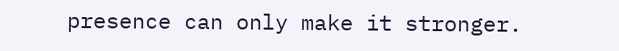presence can only make it stronger.